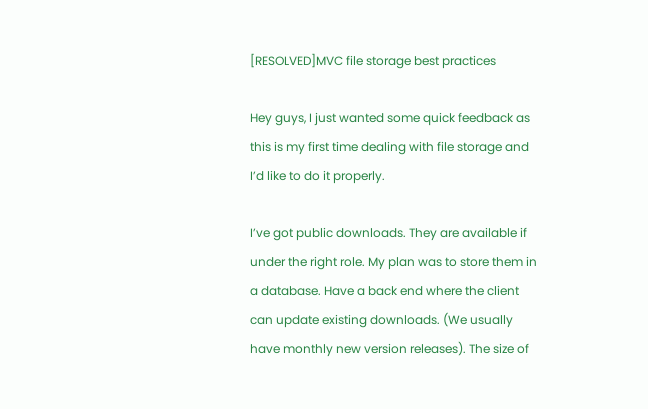[RESOLVED]MVC file storage best practices

Hey guys, I just wanted some quick feedback as this is my first time dealing with file storage and I’d like to do it properly.

I’ve got public downloads. They are available if under the right role. My plan was to store them in a database. Have a back end where the client can update existing downloads. (We usually have monthly new version releases). The size of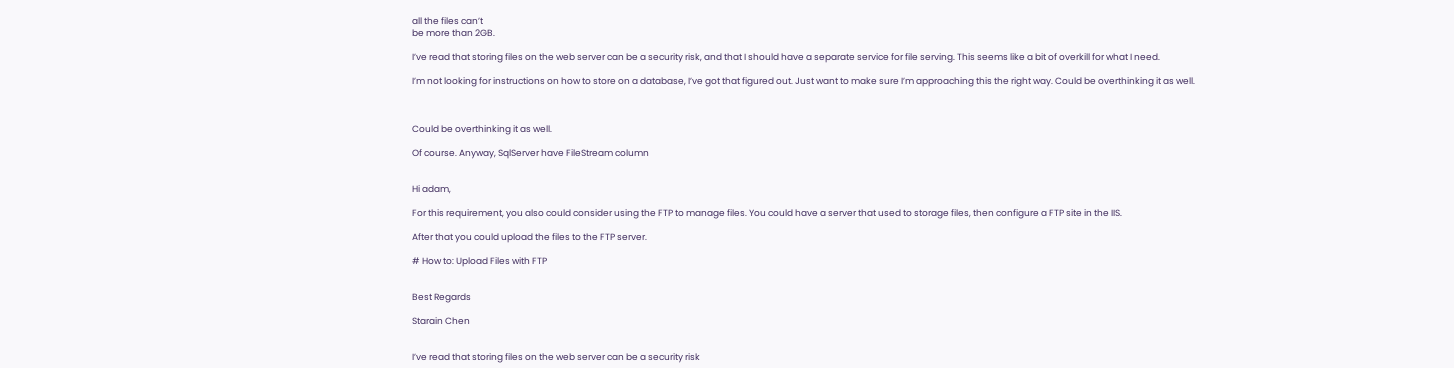all the files can’t
be more than 2GB.

I’ve read that storing files on the web server can be a security risk, and that I should have a separate service for file serving. This seems like a bit of overkill for what I need.

I’m not looking for instructions on how to store on a database, I’ve got that figured out. Just want to make sure I’m approaching this the right way. Could be overthinking it as well.



Could be overthinking it as well.

Of course. Anyway, SqlServer have FileStream column


Hi adam,

For this requirement, you also could consider using the FTP to manage files. You could have a server that used to storage files, then configure a FTP site in the IIS.

After that you could upload the files to the FTP server.

# How to: Upload Files with FTP


Best Regards

Starain Chen


I’ve read that storing files on the web server can be a security risk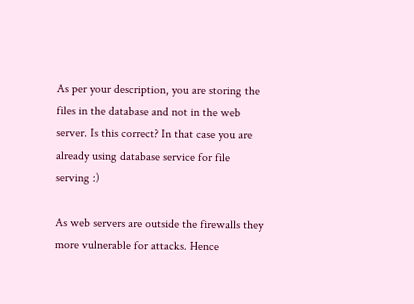As per your description, you are storing the files in the database and not in the web server. Is this correct? In that case you are already using database service for file serving :)

As web servers are outside the firewalls they more vulnerable for attacks. Hence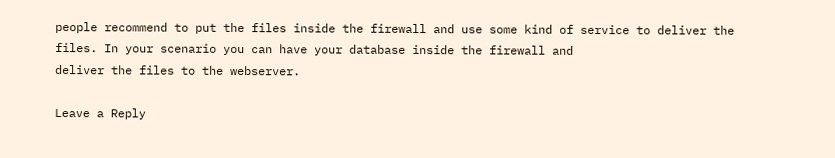people recommend to put the files inside the firewall and use some kind of service to deliver the files. In your scenario you can have your database inside the firewall and
deliver the files to the webserver.

Leave a Reply